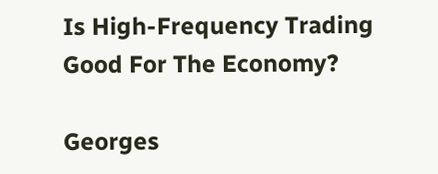Is High-Frequency Trading Good For The Economy?

Georges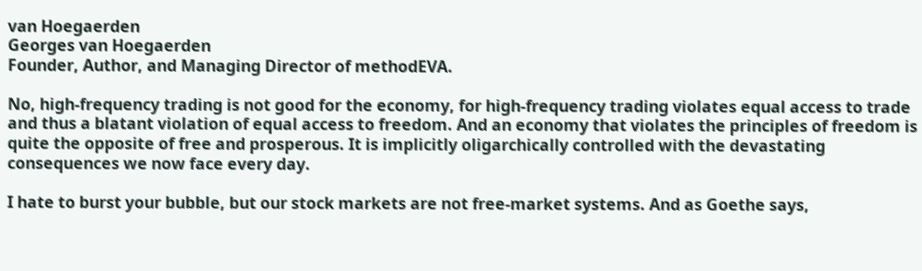van Hoegaerden
Georges van Hoegaerden
Founder, Author, and Managing Director of methodEVA.

No, high-frequency trading is not good for the economy, for high-frequency trading violates equal access to trade and thus a blatant violation of equal access to freedom. And an economy that violates the principles of freedom is quite the opposite of free and prosperous. It is implicitly oligarchically controlled with the devastating consequences we now face every day.

I hate to burst your bubble, but our stock markets are not free-market systems. And as Goethe says,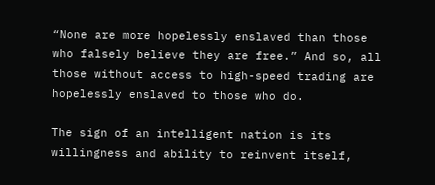“None are more hopelessly enslaved than those who falsely believe they are free.” And so, all those without access to high-speed trading are hopelessly enslaved to those who do.

The sign of an intelligent nation is its willingness and ability to reinvent itself,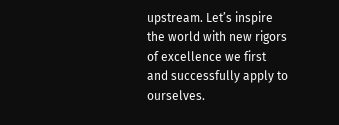upstream. Let’s inspire the world with new rigors of excellence we first and successfully apply to ourselves.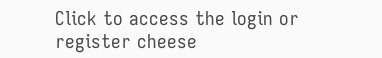Click to access the login or register cheese